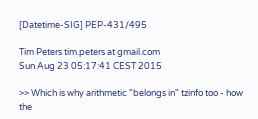[Datetime-SIG] PEP-431/495

Tim Peters tim.peters at gmail.com
Sun Aug 23 05:17:41 CEST 2015

>> Which is why arithmetic "belongs in" tzinfo too - how the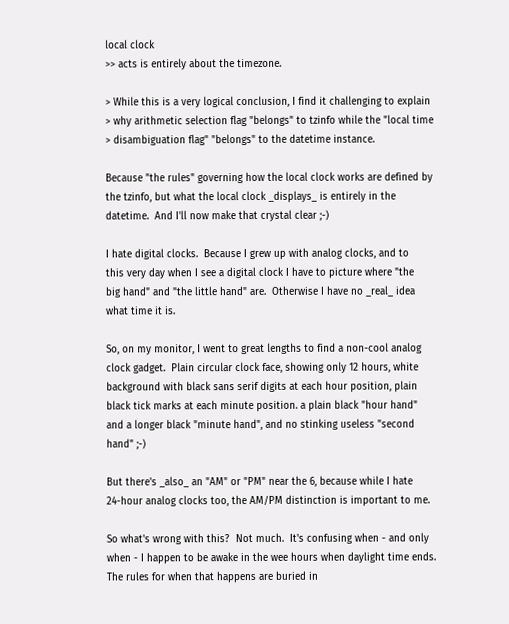local clock
>> acts is entirely about the timezone.

> While this is a very logical conclusion, I find it challenging to explain
> why arithmetic selection flag "belongs" to tzinfo while the "local time
> disambiguation flag" "belongs" to the datetime instance.

Because "the rules" governing how the local clock works are defined by
the tzinfo, but what the local clock _displays_ is entirely in the
datetime.  And I'll now make that crystal clear ;-)

I hate digital clocks.  Because I grew up with analog clocks, and to
this very day when I see a digital clock I have to picture where "the
big hand" and "the little hand" are.  Otherwise I have no _real_ idea
what time it is.

So, on my monitor, I went to great lengths to find a non-cool analog
clock gadget.  Plain circular clock face, showing only 12 hours, white
background with black sans serif digits at each hour position, plain
black tick marks at each minute position. a plain black "hour hand"
and a longer black "minute hand", and no stinking useless "second
hand" ;-)

But there's _also_ an "AM" or "PM" near the 6, because while I hate
24-hour analog clocks too, the AM/PM distinction is important to me.

So what's wrong with this?  Not much.  It's confusing when - and only
when - I happen to be awake in the wee hours when daylight time ends.
The rules for when that happens are buried in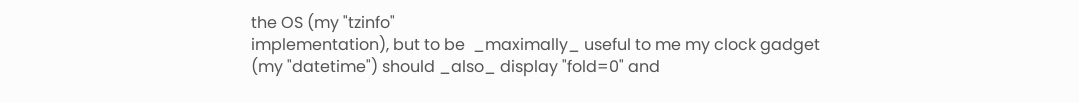the OS (my "tzinfo"
implementation), but to be  _maximally_ useful to me my clock gadget
(my "datetime") should _also_ display "fold=0" and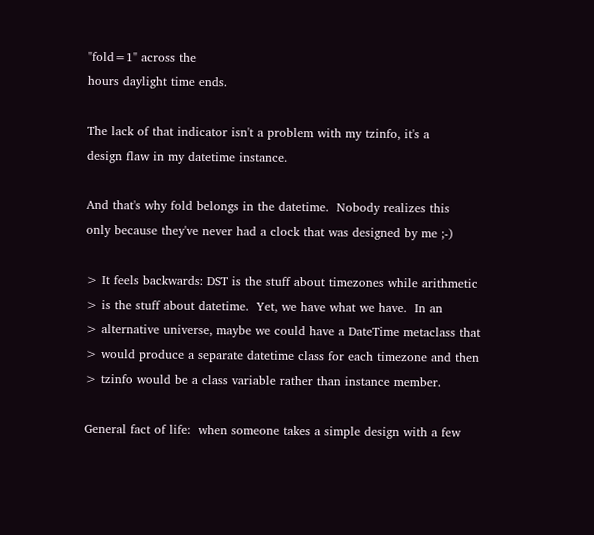"fold=1" across the
hours daylight time ends.

The lack of that indicator isn't a problem with my tzinfo, it's a
design flaw in my datetime instance.

And that's why fold belongs in the datetime.  Nobody realizes this
only because they've never had a clock that was designed by me ;-)

> It feels backwards: DST is the stuff about timezones while arithmetic
> is the stuff about datetime.  Yet, we have what we have.  In an
> alternative universe, maybe we could have a DateTime metaclass that
> would produce a separate datetime class for each timezone and then
> tzinfo would be a class variable rather than instance member.

General fact of life:  when someone takes a simple design with a few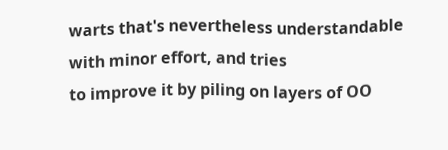warts that's nevertheless understandable with minor effort, and tries
to improve it by piling on layers of OO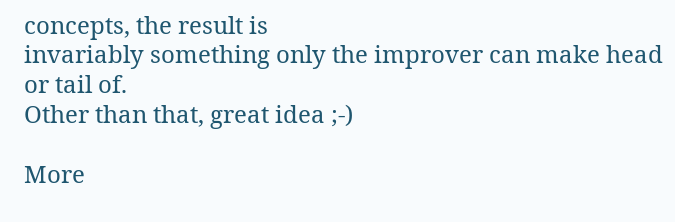concepts, the result is
invariably something only the improver can make head or tail of.
Other than that, great idea ;-)

More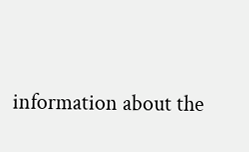information about the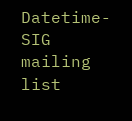Datetime-SIG mailing list